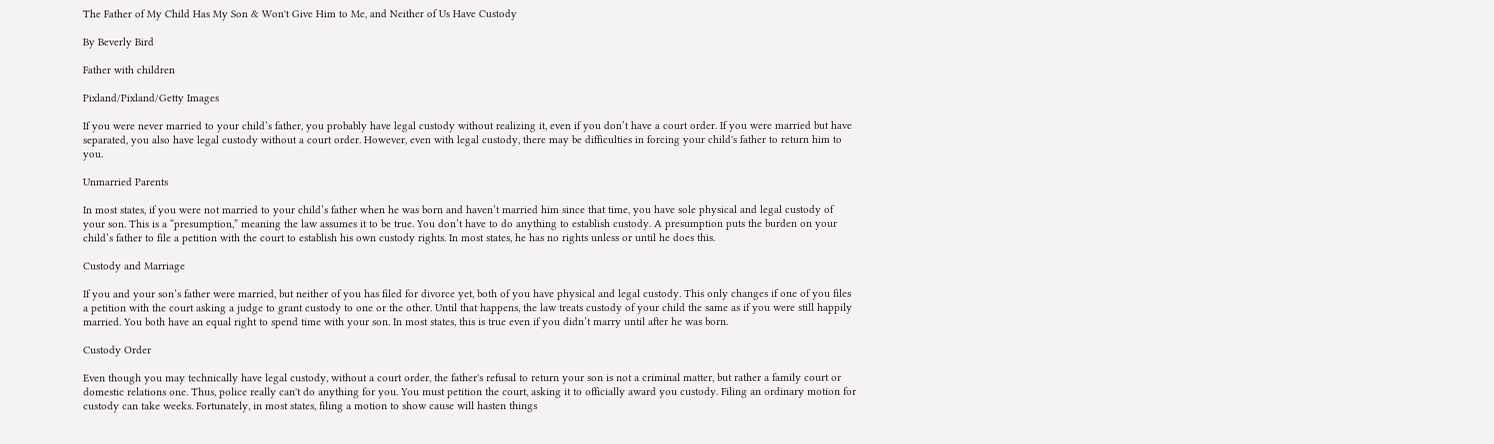The Father of My Child Has My Son & Won't Give Him to Me, and Neither of Us Have Custody

By Beverly Bird

Father with children

Pixland/Pixland/Getty Images

If you were never married to your child’s father, you probably have legal custody without realizing it, even if you don’t have a court order. If you were married but have separated, you also have legal custody without a court order. However, even with legal custody, there may be difficulties in forcing your child's father to return him to you.

Unmarried Parents

In most states, if you were not married to your child’s father when he was born and haven’t married him since that time, you have sole physical and legal custody of your son. This is a “presumption,” meaning the law assumes it to be true. You don’t have to do anything to establish custody. A presumption puts the burden on your child’s father to file a petition with the court to establish his own custody rights. In most states, he has no rights unless or until he does this.

Custody and Marriage

If you and your son’s father were married, but neither of you has filed for divorce yet, both of you have physical and legal custody. This only changes if one of you files a petition with the court asking a judge to grant custody to one or the other. Until that happens, the law treats custody of your child the same as if you were still happily married. You both have an equal right to spend time with your son. In most states, this is true even if you didn’t marry until after he was born.

Custody Order

Even though you may technically have legal custody, without a court order, the father's refusal to return your son is not a criminal matter, but rather a family court or domestic relations one. Thus, police really can't do anything for you. You must petition the court, asking it to officially award you custody. Filing an ordinary motion for custody can take weeks. Fortunately, in most states, filing a motion to show cause will hasten things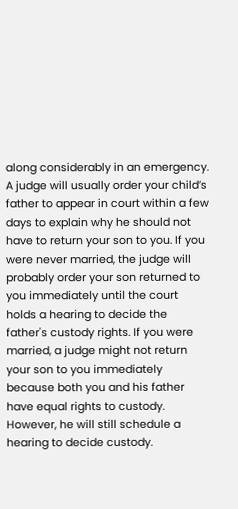along considerably in an emergency. A judge will usually order your child’s father to appear in court within a few days to explain why he should not have to return your son to you. If you were never married, the judge will probably order your son returned to you immediately until the court holds a hearing to decide the father's custody rights. If you were married, a judge might not return your son to you immediately because both you and his father have equal rights to custody. However, he will still schedule a hearing to decide custody.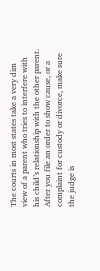The courts in most states take a very dim view of a parent who tries to interfere with his child’s relationship with the other parent. After you file an order to show cause, or a complaint for custody or divorce, make sure the judge is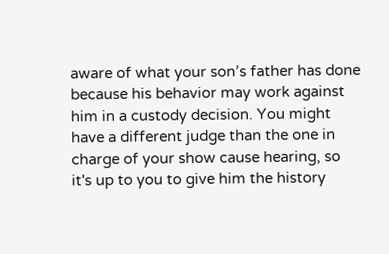aware of what your son’s father has done because his behavior may work against him in a custody decision. You might have a different judge than the one in charge of your show cause hearing, so it's up to you to give him the history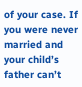of your case. If you were never married and your child’s father can’t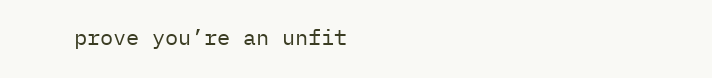prove you’re an unfit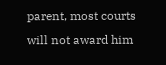parent, most courts will not award him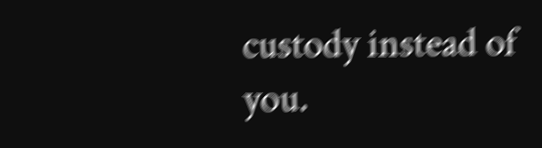custody instead of you.